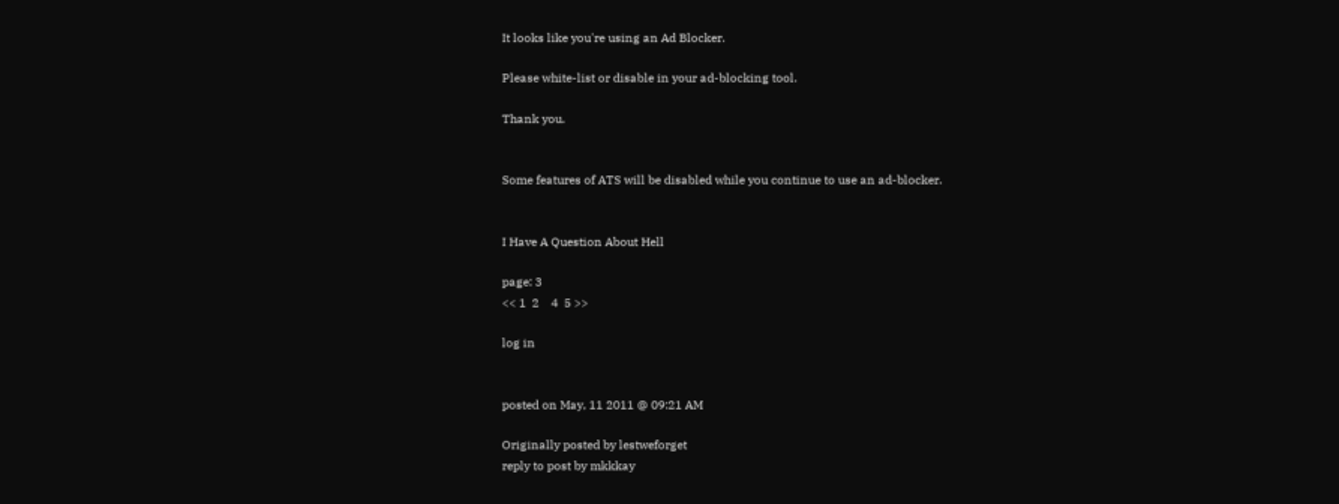It looks like you're using an Ad Blocker.

Please white-list or disable in your ad-blocking tool.

Thank you.


Some features of ATS will be disabled while you continue to use an ad-blocker.


I Have A Question About Hell

page: 3
<< 1  2    4  5 >>

log in


posted on May, 11 2011 @ 09:21 AM

Originally posted by lestweforget
reply to post by mkkkay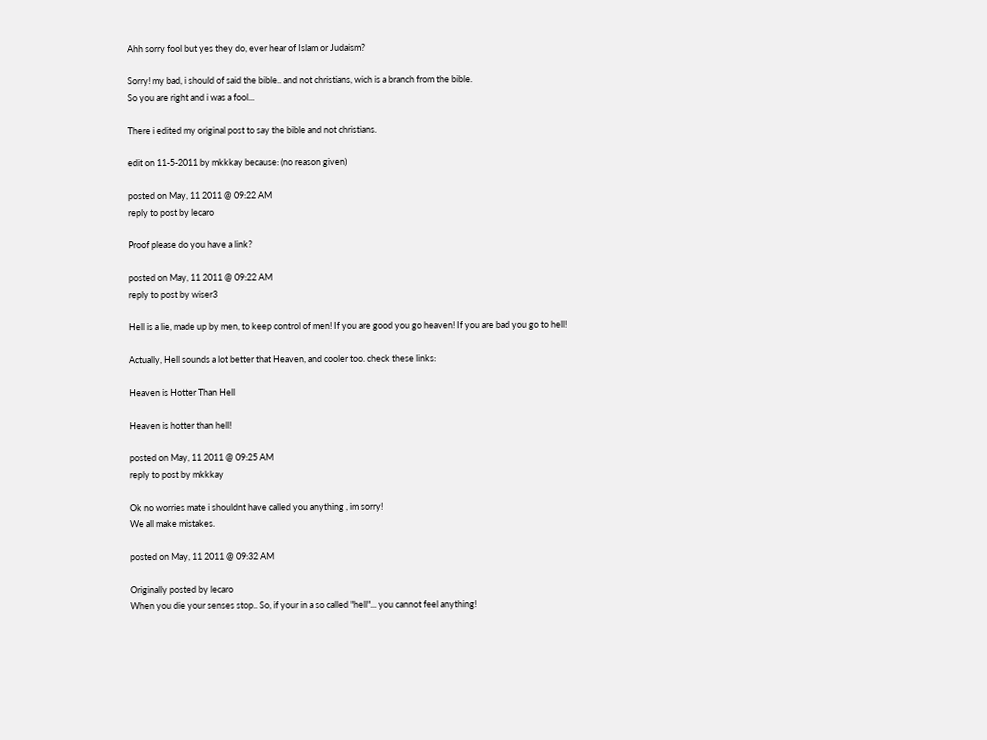Ahh sorry fool but yes they do, ever hear of Islam or Judaism?

Sorry! my bad, i should of said the bible.. and not christians, wich is a branch from the bible.
So you are right and i was a fool...

There i edited my original post to say the bible and not christians.

edit on 11-5-2011 by mkkkay because: (no reason given)

posted on May, 11 2011 @ 09:22 AM
reply to post by lecaro

Proof please do you have a link?

posted on May, 11 2011 @ 09:22 AM
reply to post by wiser3

Hell is a lie, made up by men, to keep control of men! If you are good you go heaven! If you are bad you go to hell!

Actually, Hell sounds a lot better that Heaven, and cooler too. check these links:

Heaven is Hotter Than Hell

Heaven is hotter than hell!

posted on May, 11 2011 @ 09:25 AM
reply to post by mkkkay

Ok no worries mate i shouldnt have called you anything , im sorry!
We all make mistakes.

posted on May, 11 2011 @ 09:32 AM

Originally posted by lecaro
When you die your senses stop.. So, if your in a so called "hell"... you cannot feel anything!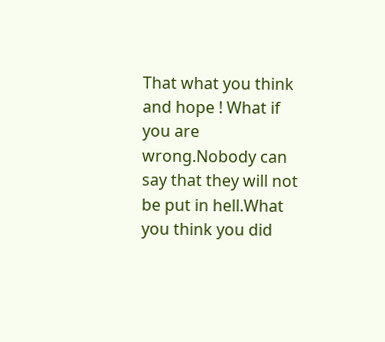That what you think and hope ! What if you are wrong.Nobody can say that they will not be put in hell.What you think you did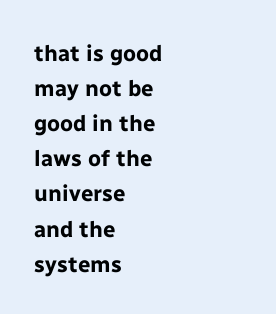that is good may not be good in the laws of the universe and the systems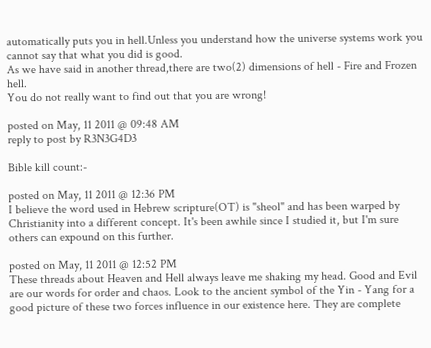automatically puts you in hell.Unless you understand how the universe systems work you cannot say that what you did is good.
As we have said in another thread,there are two(2) dimensions of hell - Fire and Frozen hell.
You do not really want to find out that you are wrong!

posted on May, 11 2011 @ 09:48 AM
reply to post by R3N3G4D3

Bible kill count:-

posted on May, 11 2011 @ 12:36 PM
I believe the word used in Hebrew scripture(OT) is "sheol" and has been warped by Christianity into a different concept. It's been awhile since I studied it, but I'm sure others can expound on this further.

posted on May, 11 2011 @ 12:52 PM
These threads about Heaven and Hell always leave me shaking my head. Good and Evil are our words for order and chaos. Look to the ancient symbol of the Yin - Yang for a good picture of these two forces influence in our existence here. They are complete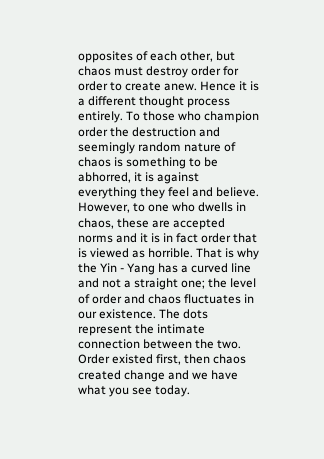opposites of each other, but chaos must destroy order for order to create anew. Hence it is a different thought process entirely. To those who champion order the destruction and seemingly random nature of chaos is something to be abhorred, it is against everything they feel and believe. However, to one who dwells in chaos, these are accepted norms and it is in fact order that is viewed as horrible. That is why the Yin - Yang has a curved line and not a straight one; the level of order and chaos fluctuates in our existence. The dots represent the intimate connection between the two. Order existed first, then chaos created change and we have what you see today.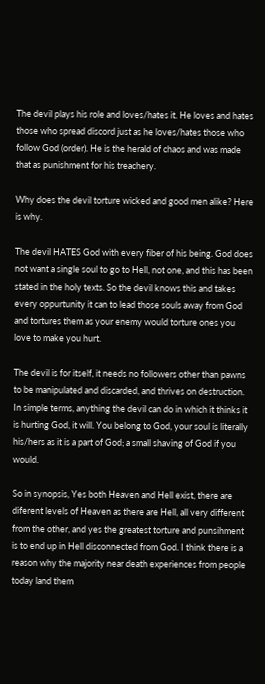The devil plays his role and loves/hates it. He loves and hates those who spread discord just as he loves/hates those who follow God (order). He is the herald of chaos and was made that as punishment for his treachery.

Why does the devil torture wicked and good men alike? Here is why.

The devil HATES God with every fiber of his being. God does not want a single soul to go to Hell, not one, and this has been stated in the holy texts. So the devil knows this and takes every oppurtunity it can to lead those souls away from God and tortures them as your enemy would torture ones you love to make you hurt.

The devil is for itself, it needs no followers other than pawns to be manipulated and discarded, and thrives on destruction. In simple terms, anything the devil can do in which it thinks it is hurting God, it will. You belong to God, your soul is literally his/hers as it is a part of God; a small shaving of God if you would.

So in synopsis, Yes both Heaven and Hell exist, there are diferent levels of Heaven as there are Hell, all very different from the other, and yes the greatest torture and punsihment is to end up in Hell disconnected from God. I think there is a reason why the majority near death experiences from people today land them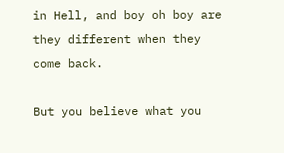in Hell, and boy oh boy are they different when they come back.

But you believe what you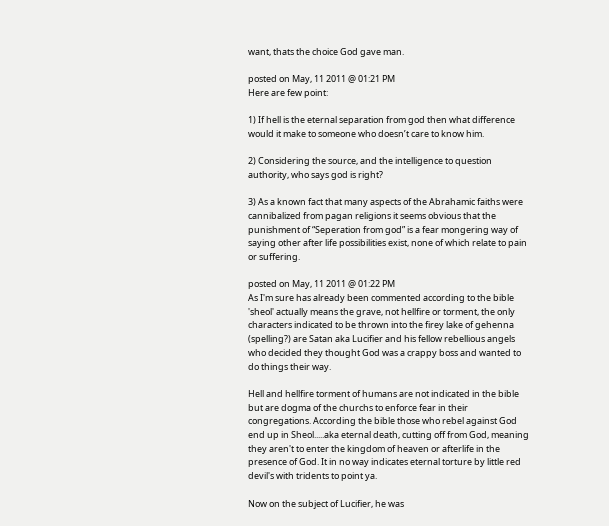want, thats the choice God gave man.

posted on May, 11 2011 @ 01:21 PM
Here are few point:

1) If hell is the eternal separation from god then what difference would it make to someone who doesn’t care to know him.

2) Considering the source, and the intelligence to question authority, who says god is right?

3) As a known fact that many aspects of the Abrahamic faiths were cannibalized from pagan religions it seems obvious that the punishment of “Seperation from god” is a fear mongering way of saying other after life possibilities exist, none of which relate to pain or suffering.

posted on May, 11 2011 @ 01:22 PM
As I'm sure has already been commented according to the bible 'sheol' actually means the grave, not hellfire or torment, the only characters indicated to be thrown into the firey lake of gehenna (spelling?) are Satan aka Lucifier and his fellow rebellious angels who decided they thought God was a crappy boss and wanted to do things their way.

Hell and hellfire torment of humans are not indicated in the bible but are dogma of the churchs to enforce fear in their congregations. According the bible those who rebel against God end up in Sheol.....aka eternal death, cutting off from God, meaning they aren't to enter the kingdom of heaven or afterlife in the presence of God. It in no way indicates eternal torture by little red devil's with tridents to point ya.

Now on the subject of Lucifier, he was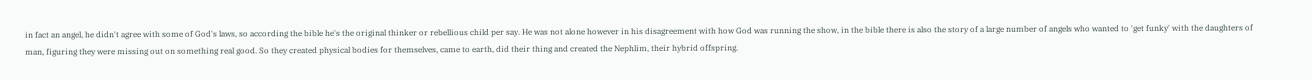in fact an angel, he didn't agree with some of God's laws, so according the bible he's the original thinker or rebellious child per say. He was not alone however in his disagreement with how God was running the show, in the bible there is also the story of a large number of angels who wanted to 'get funky' with the daughters of man, figuring they were missing out on something real good. So they created physical bodies for themselves, came to earth, did their thing and created the Nephlim, their hybrid offspring.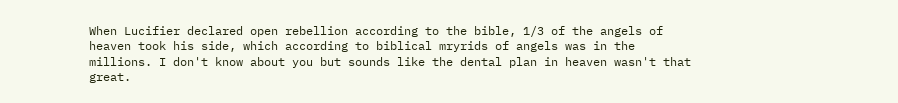When Lucifier declared open rebellion according to the bible, 1/3 of the angels of heaven took his side, which according to biblical mryrids of angels was in the millions. I don't know about you but sounds like the dental plan in heaven wasn't that great.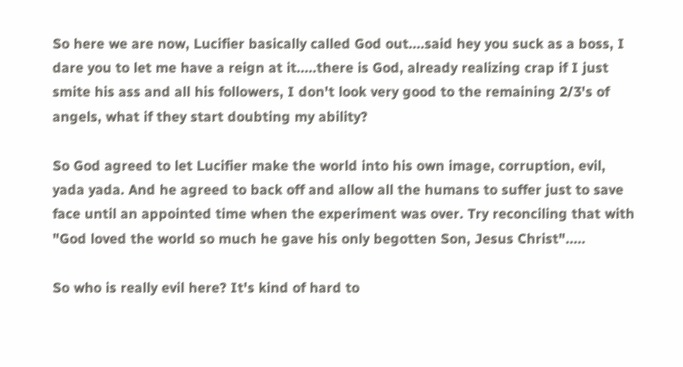So here we are now, Lucifier basically called God out....said hey you suck as a boss, I dare you to let me have a reign at it.....there is God, already realizing crap if I just smite his ass and all his followers, I don't look very good to the remaining 2/3's of angels, what if they start doubting my ability?

So God agreed to let Lucifier make the world into his own image, corruption, evil, yada yada. And he agreed to back off and allow all the humans to suffer just to save face until an appointed time when the experiment was over. Try reconciling that with "God loved the world so much he gave his only begotten Son, Jesus Christ".....

So who is really evil here? It's kind of hard to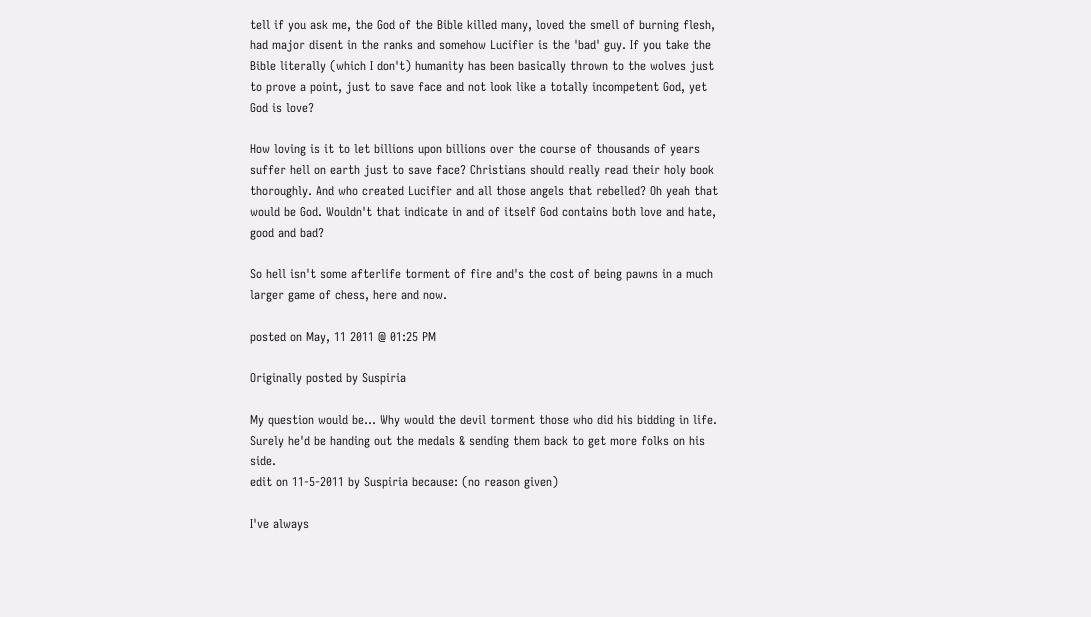tell if you ask me, the God of the Bible killed many, loved the smell of burning flesh, had major disent in the ranks and somehow Lucifier is the 'bad' guy. If you take the Bible literally (which I don't) humanity has been basically thrown to the wolves just to prove a point, just to save face and not look like a totally incompetent God, yet God is love?

How loving is it to let billions upon billions over the course of thousands of years suffer hell on earth just to save face? Christians should really read their holy book thoroughly. And who created Lucifier and all those angels that rebelled? Oh yeah that would be God. Wouldn't that indicate in and of itself God contains both love and hate, good and bad?

So hell isn't some afterlife torment of fire and's the cost of being pawns in a much larger game of chess, here and now.

posted on May, 11 2011 @ 01:25 PM

Originally posted by Suspiria

My question would be... Why would the devil torment those who did his bidding in life. Surely he'd be handing out the medals & sending them back to get more folks on his side.
edit on 11-5-2011 by Suspiria because: (no reason given)

I've always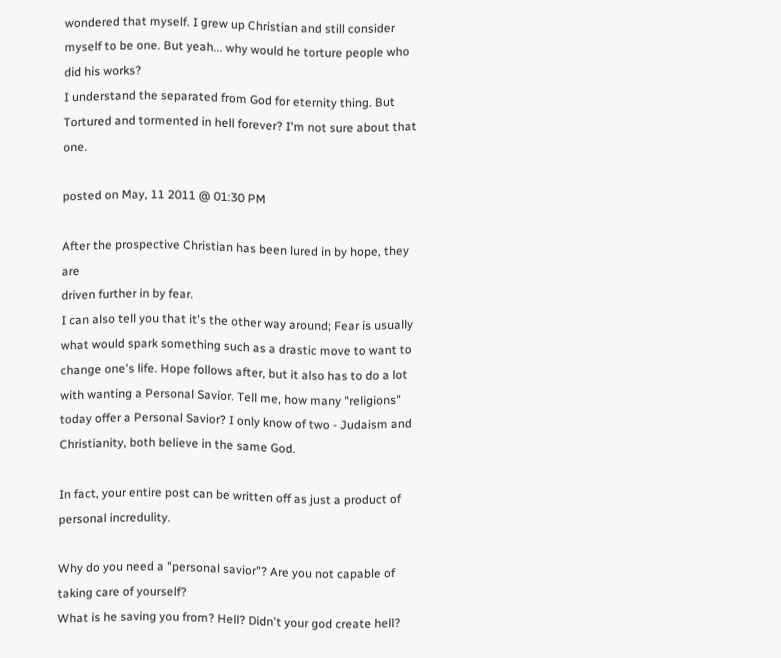wondered that myself. I grew up Christian and still consider myself to be one. But yeah... why would he torture people who did his works?
I understand the separated from God for eternity thing. But Tortured and tormented in hell forever? I'm not sure about that one.

posted on May, 11 2011 @ 01:30 PM

After the prospective Christian has been lured in by hope, they are
driven further in by fear.
I can also tell you that it's the other way around; Fear is usually what would spark something such as a drastic move to want to change one's life. Hope follows after, but it also has to do a lot with wanting a Personal Savior. Tell me, how many "religions" today offer a Personal Savior? I only know of two - Judaism and Christianity, both believe in the same God.

In fact, your entire post can be written off as just a product of personal incredulity.

Why do you need a "personal savior"? Are you not capable of taking care of yourself?
What is he saving you from? Hell? Didn't your god create hell?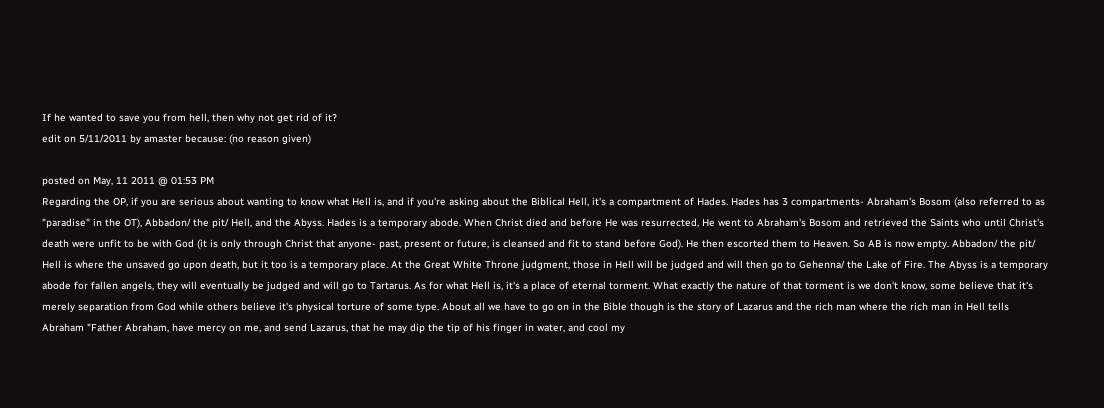If he wanted to save you from hell, then why not get rid of it?
edit on 5/11/2011 by amaster because: (no reason given)

posted on May, 11 2011 @ 01:53 PM
Regarding the OP, if you are serious about wanting to know what Hell is, and if you're asking about the Biblical Hell, it's a compartment of Hades. Hades has 3 compartments- Abraham's Bosom (also referred to as "paradise" in the OT), Abbadon/ the pit/ Hell, and the Abyss. Hades is a temporary abode. When Christ died and before He was resurrected, He went to Abraham's Bosom and retrieved the Saints who until Christ's death were unfit to be with God (it is only through Christ that anyone- past, present or future, is cleansed and fit to stand before God). He then escorted them to Heaven. So AB is now empty. Abbadon/ the pit/ Hell is where the unsaved go upon death, but it too is a temporary place. At the Great White Throne judgment, those in Hell will be judged and will then go to Gehenna/ the Lake of Fire. The Abyss is a temporary abode for fallen angels, they will eventually be judged and will go to Tartarus. As for what Hell is, it's a place of eternal torment. What exactly the nature of that torment is we don't know, some believe that it's merely separation from God while others believe it's physical torture of some type. About all we have to go on in the Bible though is the story of Lazarus and the rich man where the rich man in Hell tells Abraham "Father Abraham, have mercy on me, and send Lazarus, that he may dip the tip of his finger in water, and cool my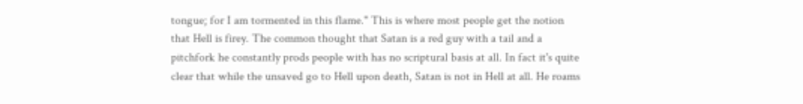tongue; for I am tormented in this flame." This is where most people get the notion that Hell is firey. The common thought that Satan is a red guy with a tail and a pitchfork he constantly prods people with has no scriptural basis at all. In fact it's quite clear that while the unsaved go to Hell upon death, Satan is not in Hell at all. He roams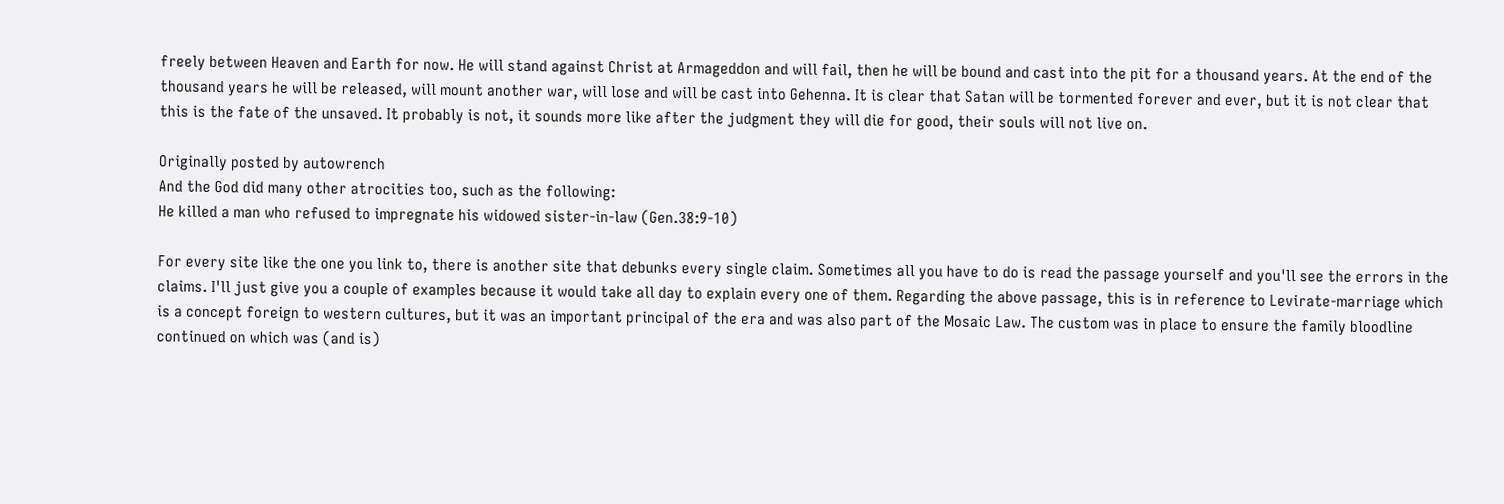freely between Heaven and Earth for now. He will stand against Christ at Armageddon and will fail, then he will be bound and cast into the pit for a thousand years. At the end of the thousand years he will be released, will mount another war, will lose and will be cast into Gehenna. It is clear that Satan will be tormented forever and ever, but it is not clear that this is the fate of the unsaved. It probably is not, it sounds more like after the judgment they will die for good, their souls will not live on.

Originally posted by autowrench
And the God did many other atrocities too, such as the following:
He killed a man who refused to impregnate his widowed sister-in-law (Gen.38:9-10)

For every site like the one you link to, there is another site that debunks every single claim. Sometimes all you have to do is read the passage yourself and you'll see the errors in the claims. I'll just give you a couple of examples because it would take all day to explain every one of them. Regarding the above passage, this is in reference to Levirate-marriage which is a concept foreign to western cultures, but it was an important principal of the era and was also part of the Mosaic Law. The custom was in place to ensure the family bloodline continued on which was (and is)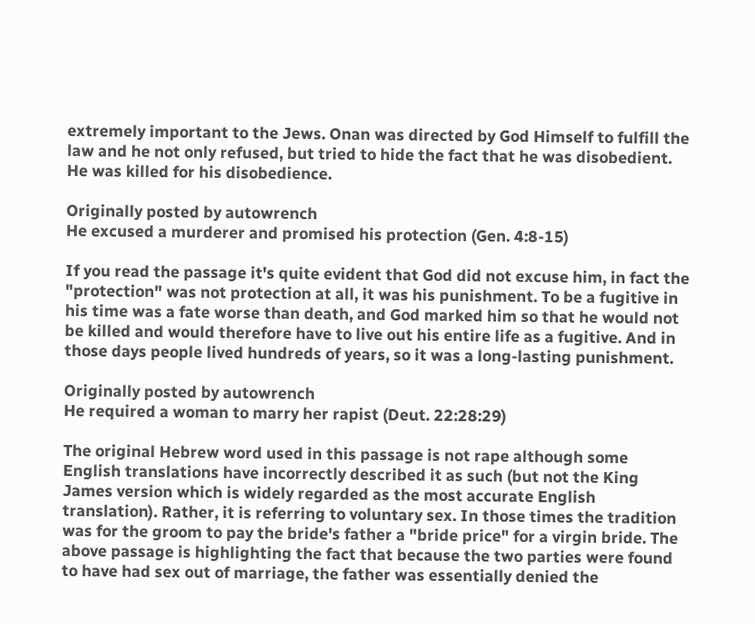extremely important to the Jews. Onan was directed by God Himself to fulfill the law and he not only refused, but tried to hide the fact that he was disobedient. He was killed for his disobedience.

Originally posted by autowrench
He excused a murderer and promised his protection (Gen. 4:8-15)

If you read the passage it's quite evident that God did not excuse him, in fact the "protection" was not protection at all, it was his punishment. To be a fugitive in his time was a fate worse than death, and God marked him so that he would not be killed and would therefore have to live out his entire life as a fugitive. And in those days people lived hundreds of years, so it was a long-lasting punishment.

Originally posted by autowrench
He required a woman to marry her rapist (Deut. 22:28:29)

The original Hebrew word used in this passage is not rape although some English translations have incorrectly described it as such (but not the King James version which is widely regarded as the most accurate English translation). Rather, it is referring to voluntary sex. In those times the tradition was for the groom to pay the bride's father a "bride price" for a virgin bride. The above passage is highlighting the fact that because the two parties were found to have had sex out of marriage, the father was essentially denied the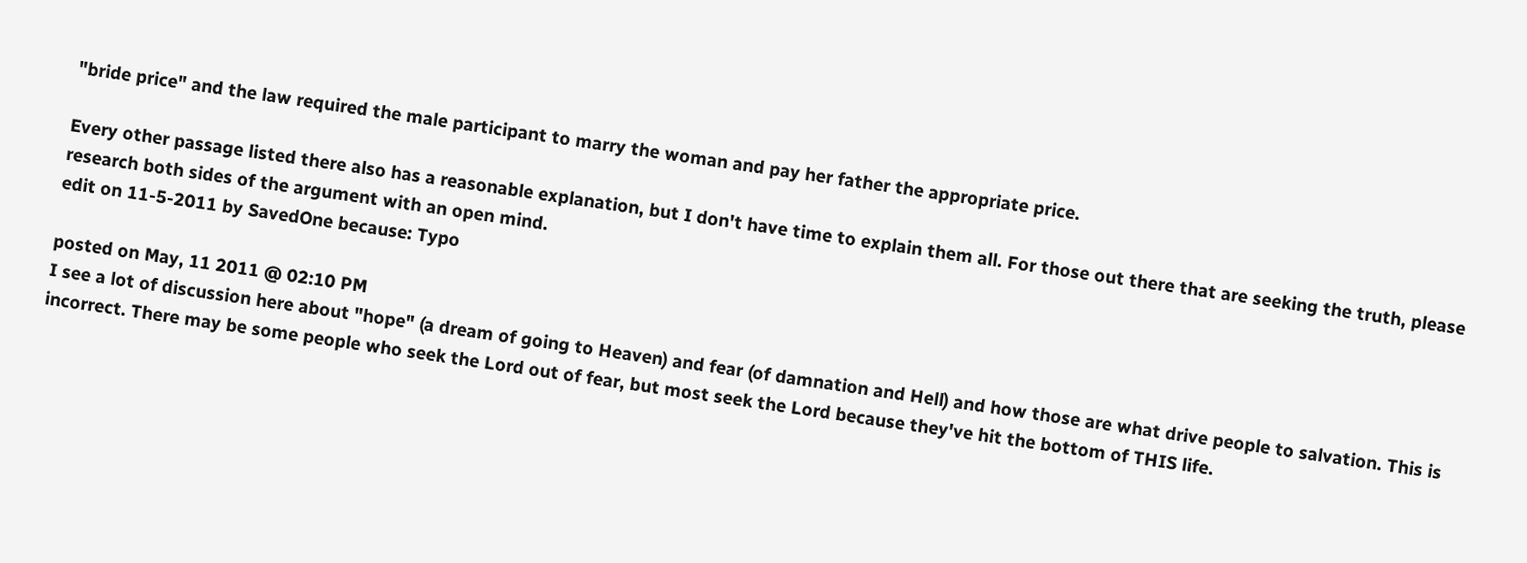"bride price" and the law required the male participant to marry the woman and pay her father the appropriate price.

Every other passage listed there also has a reasonable explanation, but I don't have time to explain them all. For those out there that are seeking the truth, please research both sides of the argument with an open mind.
edit on 11-5-2011 by SavedOne because: Typo

posted on May, 11 2011 @ 02:10 PM
I see a lot of discussion here about "hope" (a dream of going to Heaven) and fear (of damnation and Hell) and how those are what drive people to salvation. This is incorrect. There may be some people who seek the Lord out of fear, but most seek the Lord because they've hit the bottom of THIS life.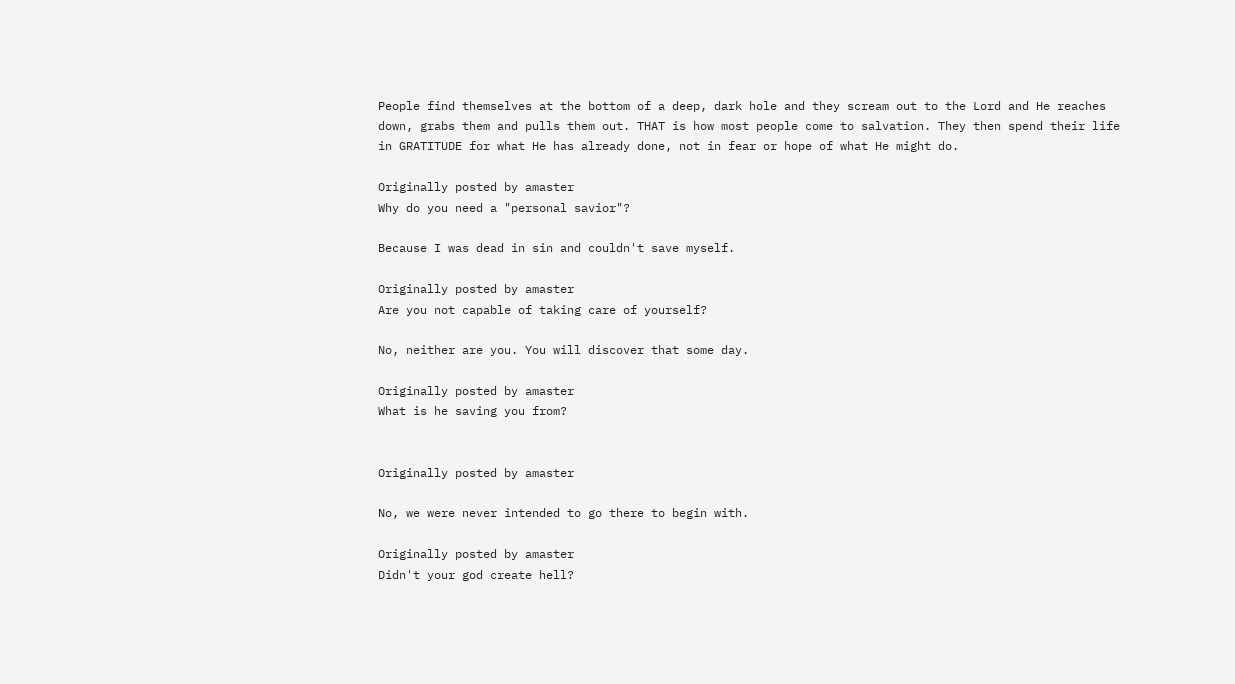People find themselves at the bottom of a deep, dark hole and they scream out to the Lord and He reaches down, grabs them and pulls them out. THAT is how most people come to salvation. They then spend their life in GRATITUDE for what He has already done, not in fear or hope of what He might do.

Originally posted by amaster
Why do you need a "personal savior"?

Because I was dead in sin and couldn't save myself.

Originally posted by amaster
Are you not capable of taking care of yourself?

No, neither are you. You will discover that some day.

Originally posted by amaster
What is he saving you from?


Originally posted by amaster

No, we were never intended to go there to begin with.

Originally posted by amaster
Didn't your god create hell?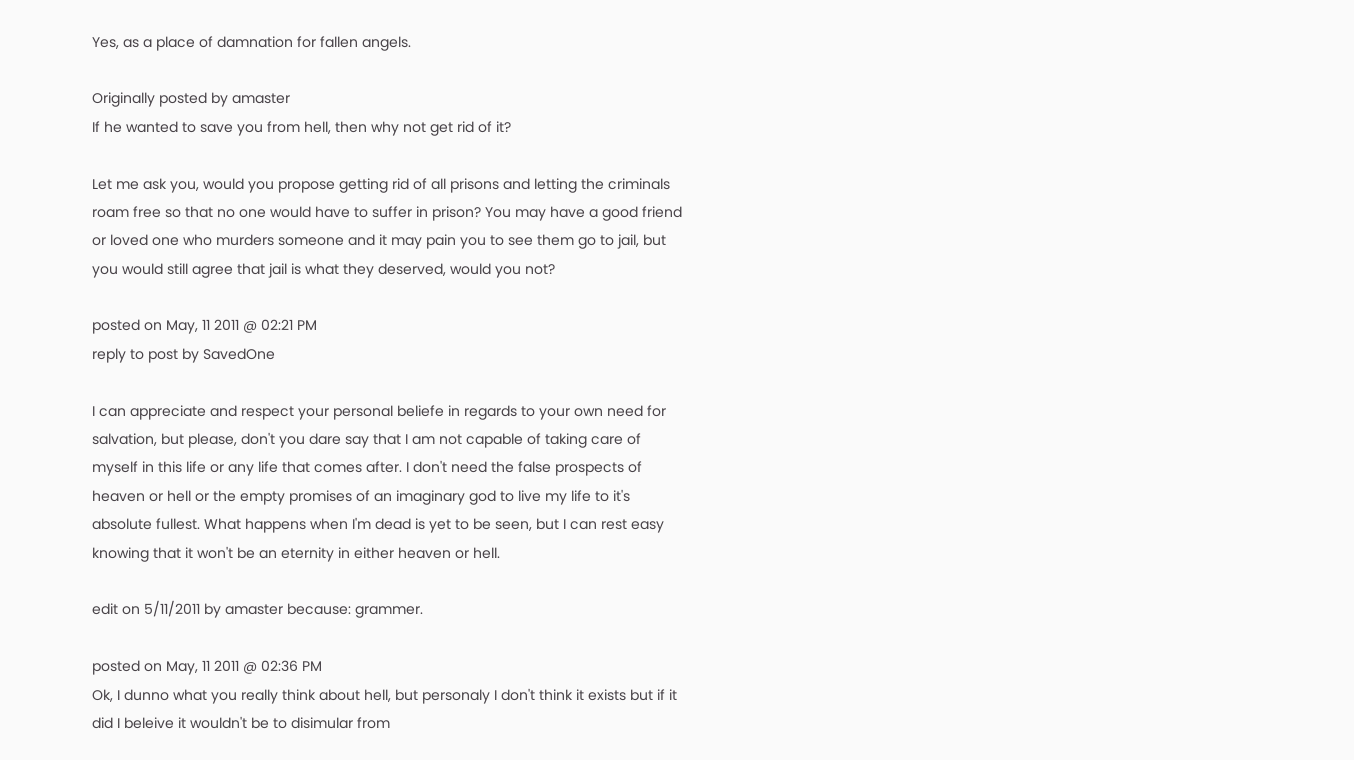Yes, as a place of damnation for fallen angels.

Originally posted by amaster
If he wanted to save you from hell, then why not get rid of it?

Let me ask you, would you propose getting rid of all prisons and letting the criminals roam free so that no one would have to suffer in prison? You may have a good friend or loved one who murders someone and it may pain you to see them go to jail, but you would still agree that jail is what they deserved, would you not?

posted on May, 11 2011 @ 02:21 PM
reply to post by SavedOne

I can appreciate and respect your personal beliefe in regards to your own need for salvation, but please, don't you dare say that I am not capable of taking care of myself in this life or any life that comes after. I don't need the false prospects of heaven or hell or the empty promises of an imaginary god to live my life to it's absolute fullest. What happens when I'm dead is yet to be seen, but I can rest easy knowing that it won't be an eternity in either heaven or hell.

edit on 5/11/2011 by amaster because: grammer.

posted on May, 11 2011 @ 02:36 PM
Ok, I dunno what you really think about hell, but personaly I don't think it exists but if it did I beleive it wouldn't be to disimular from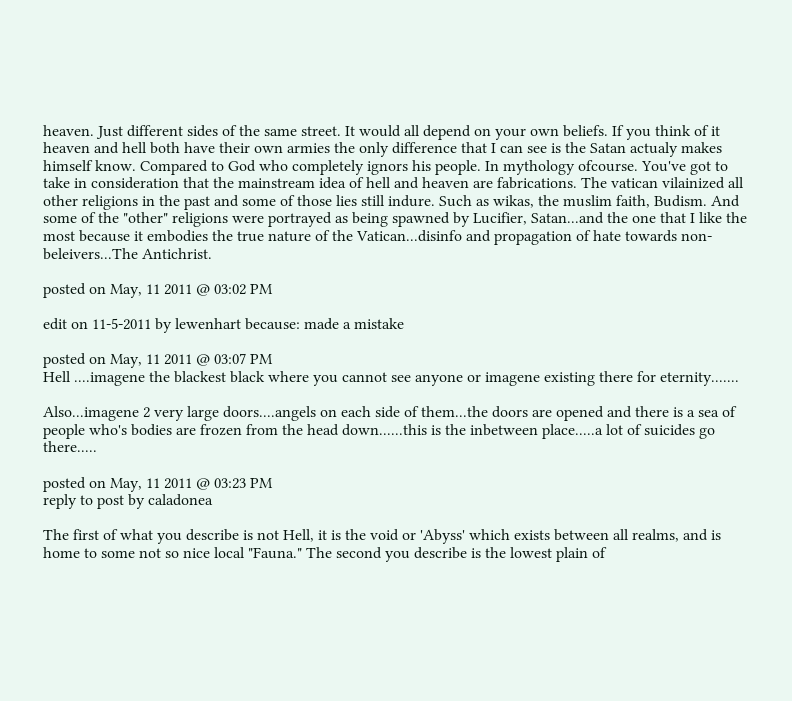heaven. Just different sides of the same street. It would all depend on your own beliefs. If you think of it heaven and hell both have their own armies the only difference that I can see is the Satan actualy makes himself know. Compared to God who completely ignors his people. In mythology ofcourse. You've got to take in consideration that the mainstream idea of hell and heaven are fabrications. The vatican vilainized all other religions in the past and some of those lies still indure. Such as wikas, the muslim faith, Budism. And some of the "other" religions were portrayed as being spawned by Lucifier, Satan...and the one that I like the most because it embodies the true nature of the Vatican...disinfo and propagation of hate towards non-beleivers...The Antichrist.

posted on May, 11 2011 @ 03:02 PM

edit on 11-5-2011 by lewenhart because: made a mistake

posted on May, 11 2011 @ 03:07 PM
Hell ....imagene the blackest black where you cannot see anyone or imagene existing there for eternity.......

Also...imagene 2 very large doors....angels on each side of them...the doors are opened and there is a sea of people who's bodies are frozen from the head down......this is the inbetween place.....a lot of suicides go there.....

posted on May, 11 2011 @ 03:23 PM
reply to post by caladonea

The first of what you describe is not Hell, it is the void or 'Abyss' which exists between all realms, and is home to some not so nice local "Fauna." The second you describe is the lowest plain of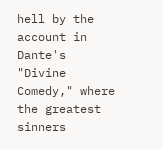hell by the account in Dante's "Divine Comedy," where the greatest sinners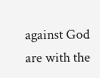against God are with the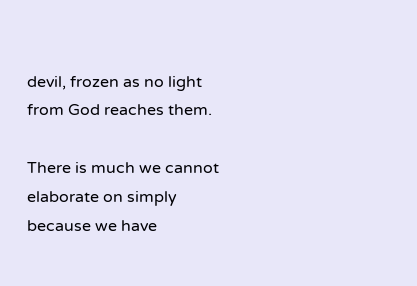devil, frozen as no light from God reaches them.

There is much we cannot elaborate on simply because we have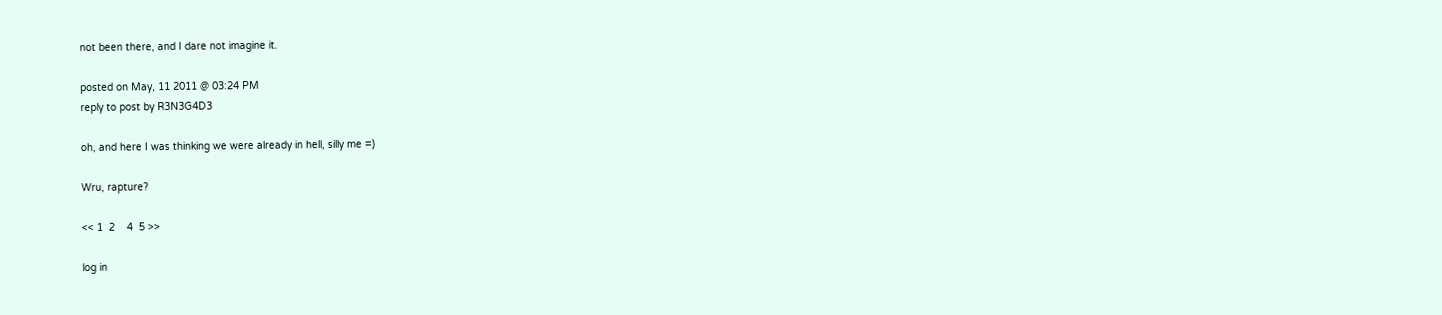not been there, and I dare not imagine it.

posted on May, 11 2011 @ 03:24 PM
reply to post by R3N3G4D3

oh, and here I was thinking we were already in hell, silly me =)

Wru, rapture?

<< 1  2    4  5 >>

log in